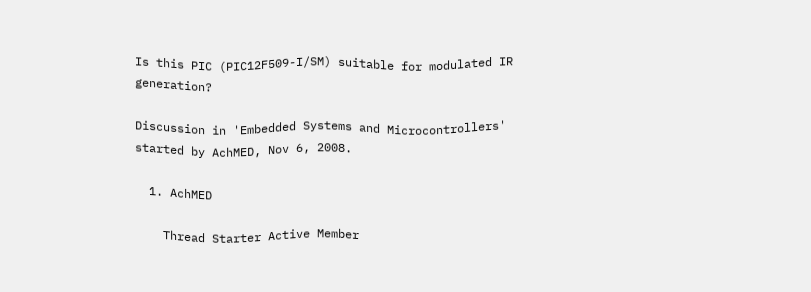Is this PIC (PIC12F509-I/SM) suitable for modulated IR generation?

Discussion in 'Embedded Systems and Microcontrollers' started by AchMED, Nov 6, 2008.

  1. AchMED

    Thread Starter Active Member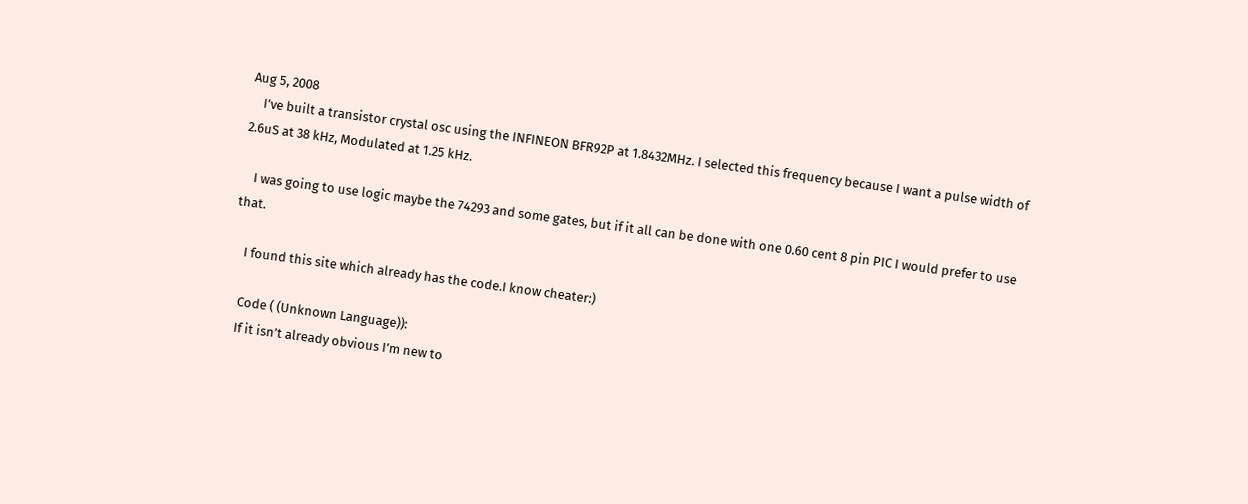Aug 5, 2008
    I’ve built a transistor crystal osc using the INFINEON BFR92P at 1.8432MHz. I selected this frequency because I want a pulse width of 2.6uS at 38 kHz, Modulated at 1.25 kHz.

    I was going to use logic maybe the 74293 and some gates, but if it all can be done with one 0.60 cent 8 pin PIC I would prefer to use that.

    I found this site which already has the code.I know cheater:)

    Code ( (Unknown Language)):
    If it isn’t already obvious I’m new to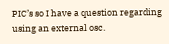PIC’s so I have a question regarding using an external osc.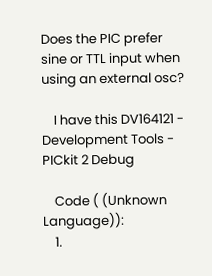Does the PIC prefer sine or TTL input when using an external osc?

    I have this DV164121 - Development Tools - PICkit 2 Debug

    Code ( (Unknown Language)):
    1.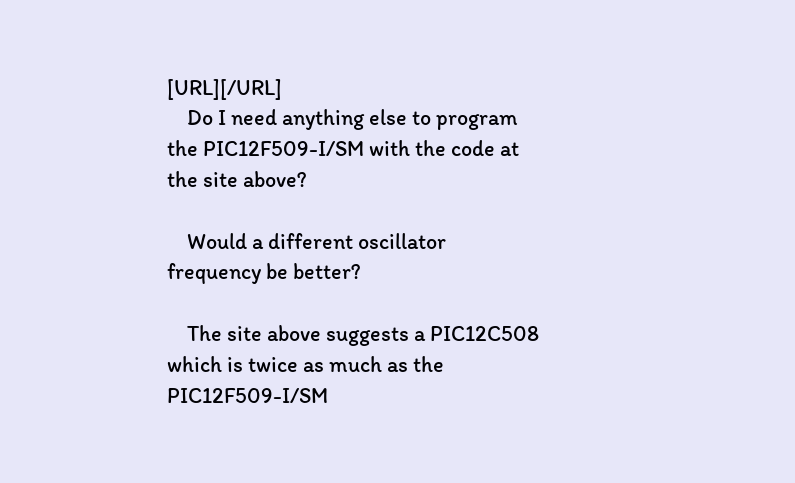[URL][/URL]
    Do I need anything else to program the PIC12F509-I/SM with the code at the site above?

    Would a different oscillator frequency be better?

    The site above suggests a PIC12C508 which is twice as much as the PIC12F509-I/SM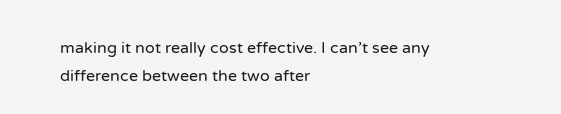making it not really cost effective. I can’t see any difference between the two after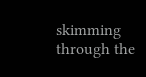skimming through the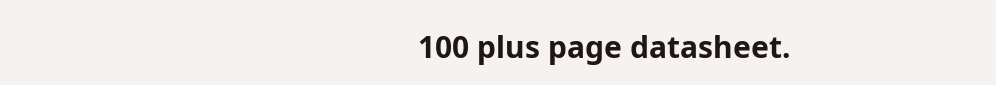100 plus page datasheet.